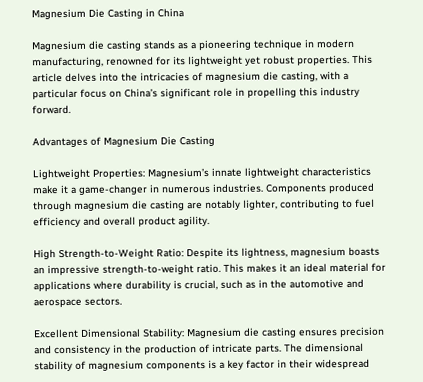Magnesium Die Casting in China

Magnesium die casting stands as a pioneering technique in modern manufacturing, renowned for its lightweight yet robust properties. This article delves into the intricacies of magnesium die casting, with a particular focus on China’s significant role in propelling this industry forward.

Advantages of Magnesium Die Casting

Lightweight Properties: Magnesium’s innate lightweight characteristics make it a game-changer in numerous industries. Components produced through magnesium die casting are notably lighter, contributing to fuel efficiency and overall product agility.

High Strength-to-Weight Ratio: Despite its lightness, magnesium boasts an impressive strength-to-weight ratio. This makes it an ideal material for applications where durability is crucial, such as in the automotive and aerospace sectors.

Excellent Dimensional Stability: Magnesium die casting ensures precision and consistency in the production of intricate parts. The dimensional stability of magnesium components is a key factor in their widespread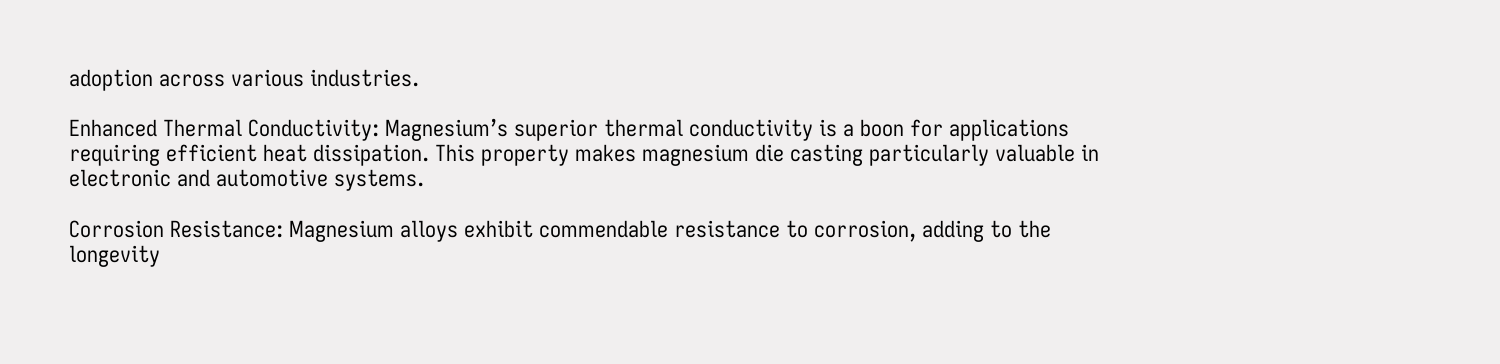adoption across various industries.

Enhanced Thermal Conductivity: Magnesium’s superior thermal conductivity is a boon for applications requiring efficient heat dissipation. This property makes magnesium die casting particularly valuable in electronic and automotive systems.

Corrosion Resistance: Magnesium alloys exhibit commendable resistance to corrosion, adding to the longevity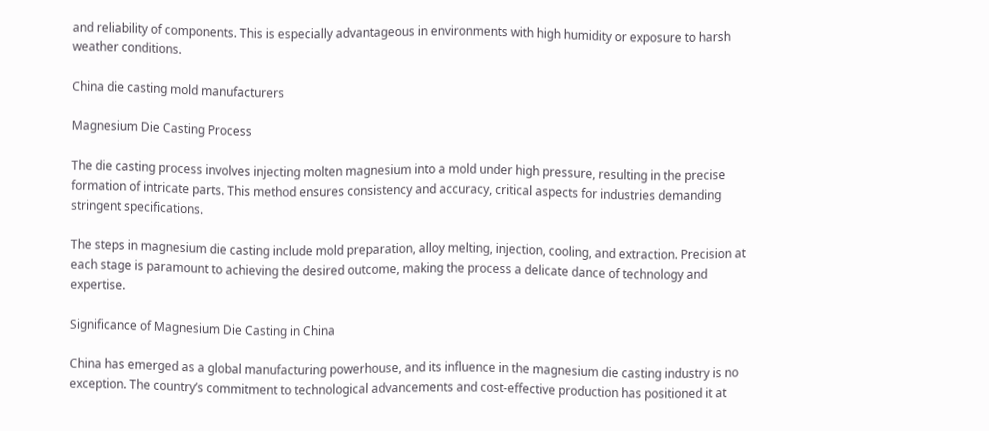and reliability of components. This is especially advantageous in environments with high humidity or exposure to harsh weather conditions.

China die casting mold manufacturers

Magnesium Die Casting Process

The die casting process involves injecting molten magnesium into a mold under high pressure, resulting in the precise formation of intricate parts. This method ensures consistency and accuracy, critical aspects for industries demanding stringent specifications.

The steps in magnesium die casting include mold preparation, alloy melting, injection, cooling, and extraction. Precision at each stage is paramount to achieving the desired outcome, making the process a delicate dance of technology and expertise.

Significance of Magnesium Die Casting in China

China has emerged as a global manufacturing powerhouse, and its influence in the magnesium die casting industry is no exception. The country’s commitment to technological advancements and cost-effective production has positioned it at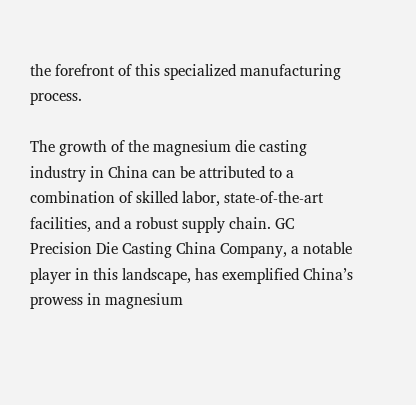the forefront of this specialized manufacturing process.

The growth of the magnesium die casting industry in China can be attributed to a combination of skilled labor, state-of-the-art facilities, and a robust supply chain. GC Precision Die Casting China Company, a notable player in this landscape, has exemplified China’s prowess in magnesium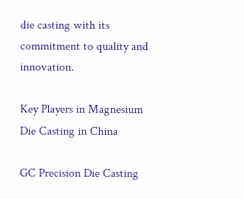die casting with its commitment to quality and innovation.

Key Players in Magnesium Die Casting in China

GC Precision Die Casting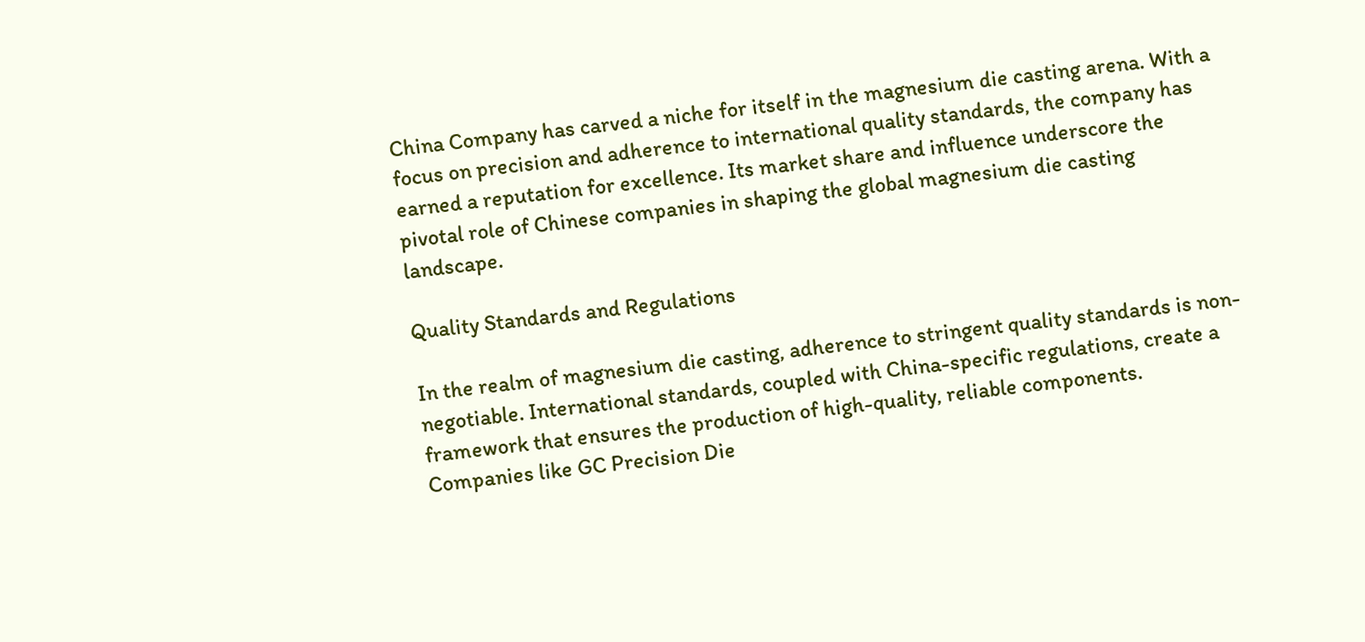China Company has carved a niche for itself in the magnesium die casting arena. With a focus on precision and adherence to international quality standards, the company has earned a reputation for excellence. Its market share and influence underscore the pivotal role of Chinese companies in shaping the global magnesium die casting landscape.

Quality Standards and Regulations

In the realm of magnesium die casting, adherence to stringent quality standards is non-negotiable. International standards, coupled with China-specific regulations, create a framework that ensures the production of high-quality, reliable components. Companies like GC Precision Die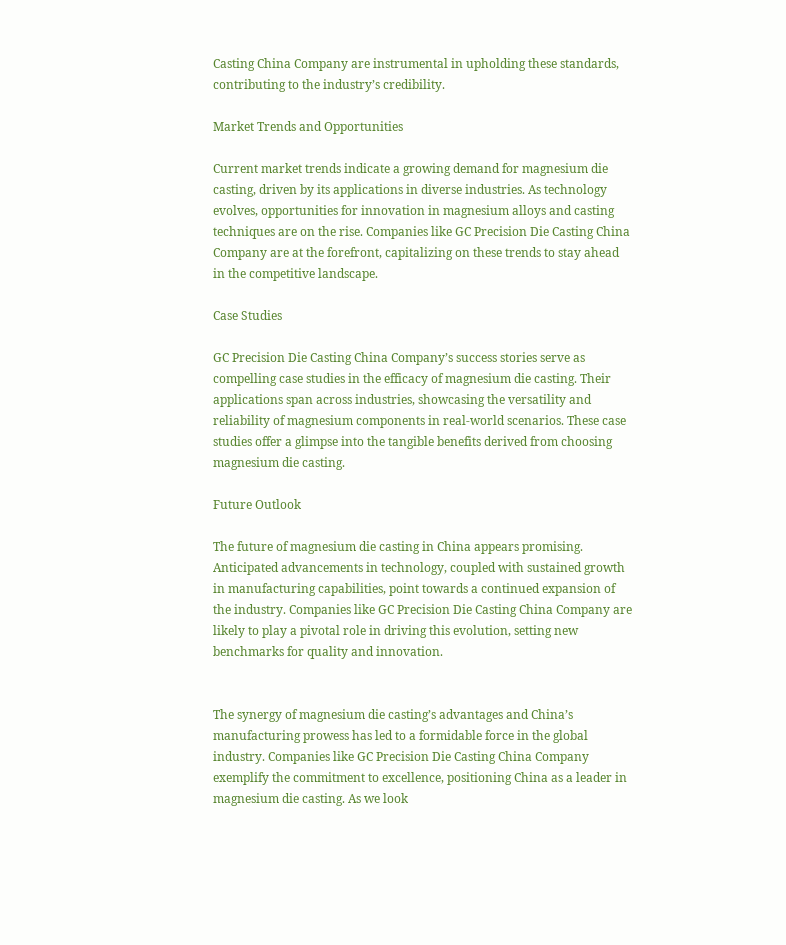Casting China Company are instrumental in upholding these standards, contributing to the industry’s credibility.

Market Trends and Opportunities

Current market trends indicate a growing demand for magnesium die casting, driven by its applications in diverse industries. As technology evolves, opportunities for innovation in magnesium alloys and casting techniques are on the rise. Companies like GC Precision Die Casting China Company are at the forefront, capitalizing on these trends to stay ahead in the competitive landscape.

Case Studies

GC Precision Die Casting China Company’s success stories serve as compelling case studies in the efficacy of magnesium die casting. Their applications span across industries, showcasing the versatility and reliability of magnesium components in real-world scenarios. These case studies offer a glimpse into the tangible benefits derived from choosing magnesium die casting.

Future Outlook

The future of magnesium die casting in China appears promising. Anticipated advancements in technology, coupled with sustained growth in manufacturing capabilities, point towards a continued expansion of the industry. Companies like GC Precision Die Casting China Company are likely to play a pivotal role in driving this evolution, setting new benchmarks for quality and innovation.


The synergy of magnesium die casting’s advantages and China’s manufacturing prowess has led to a formidable force in the global industry. Companies like GC Precision Die Casting China Company exemplify the commitment to excellence, positioning China as a leader in magnesium die casting. As we look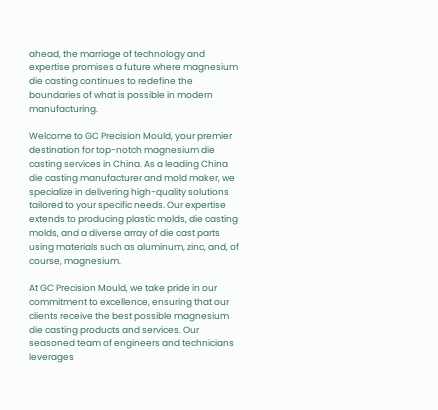ahead, the marriage of technology and expertise promises a future where magnesium die casting continues to redefine the boundaries of what is possible in modern manufacturing.

Welcome to GC Precision Mould, your premier destination for top-notch magnesium die casting services in China. As a leading China die casting manufacturer and mold maker, we specialize in delivering high-quality solutions tailored to your specific needs. Our expertise extends to producing plastic molds, die casting molds, and a diverse array of die cast parts using materials such as aluminum, zinc, and, of course, magnesium.

At GC Precision Mould, we take pride in our commitment to excellence, ensuring that our clients receive the best possible magnesium die casting products and services. Our seasoned team of engineers and technicians leverages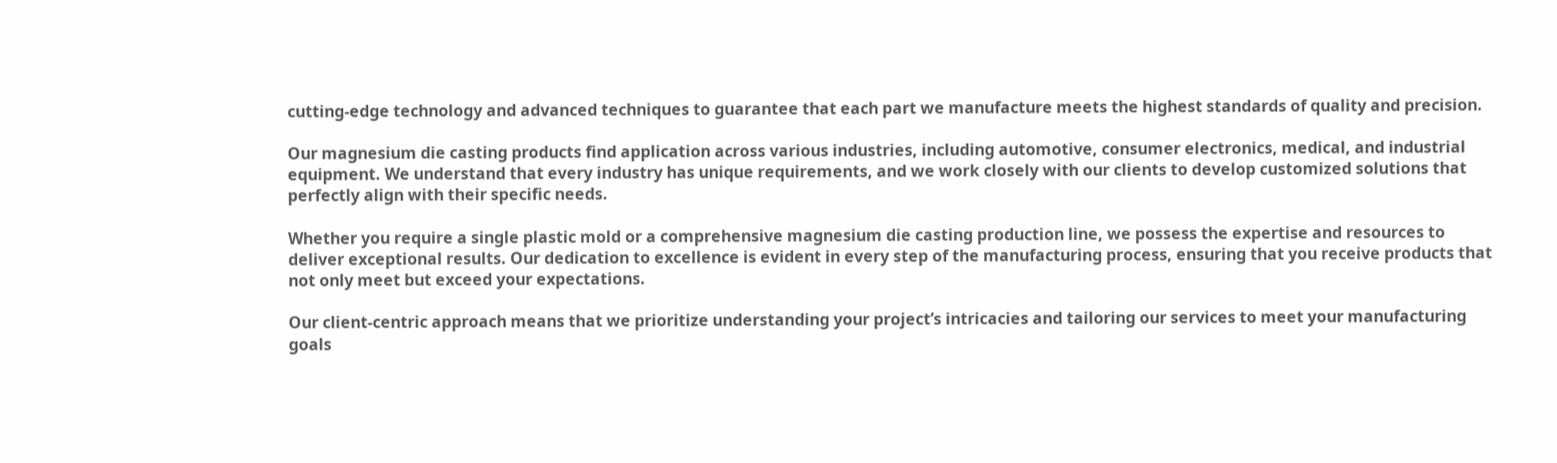cutting-edge technology and advanced techniques to guarantee that each part we manufacture meets the highest standards of quality and precision.

Our magnesium die casting products find application across various industries, including automotive, consumer electronics, medical, and industrial equipment. We understand that every industry has unique requirements, and we work closely with our clients to develop customized solutions that perfectly align with their specific needs.

Whether you require a single plastic mold or a comprehensive magnesium die casting production line, we possess the expertise and resources to deliver exceptional results. Our dedication to excellence is evident in every step of the manufacturing process, ensuring that you receive products that not only meet but exceed your expectations.

Our client-centric approach means that we prioritize understanding your project’s intricacies and tailoring our services to meet your manufacturing goals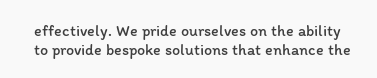effectively. We pride ourselves on the ability to provide bespoke solutions that enhance the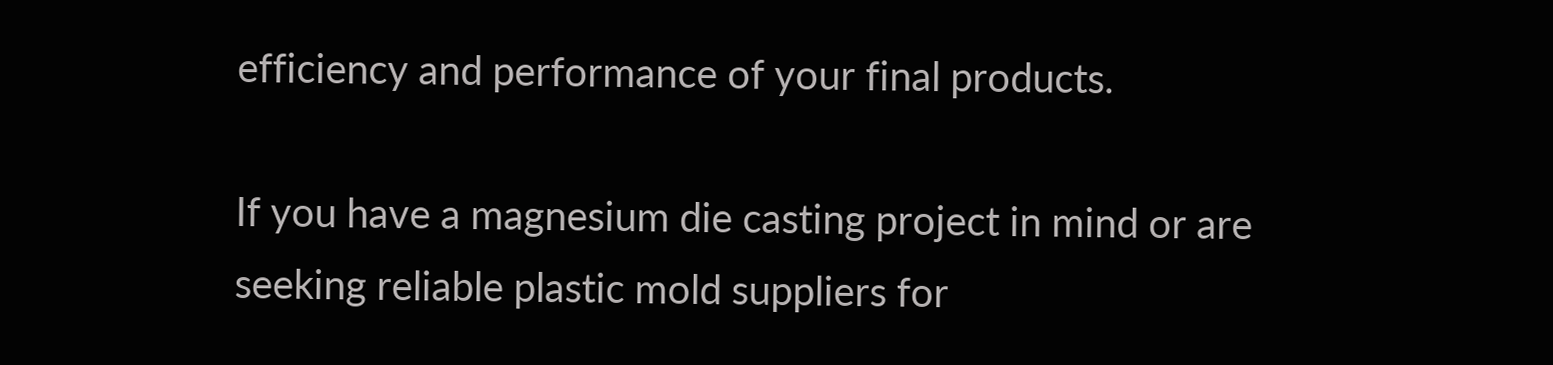efficiency and performance of your final products.

If you have a magnesium die casting project in mind or are seeking reliable plastic mold suppliers for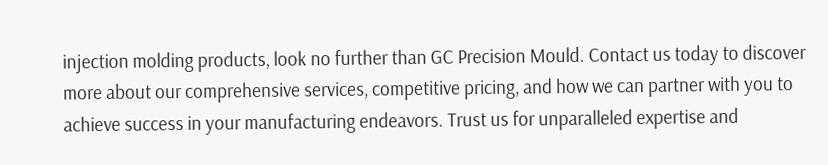injection molding products, look no further than GC Precision Mould. Contact us today to discover more about our comprehensive services, competitive pricing, and how we can partner with you to achieve success in your manufacturing endeavors. Trust us for unparalleled expertise and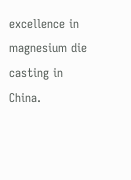excellence in magnesium die casting in China.